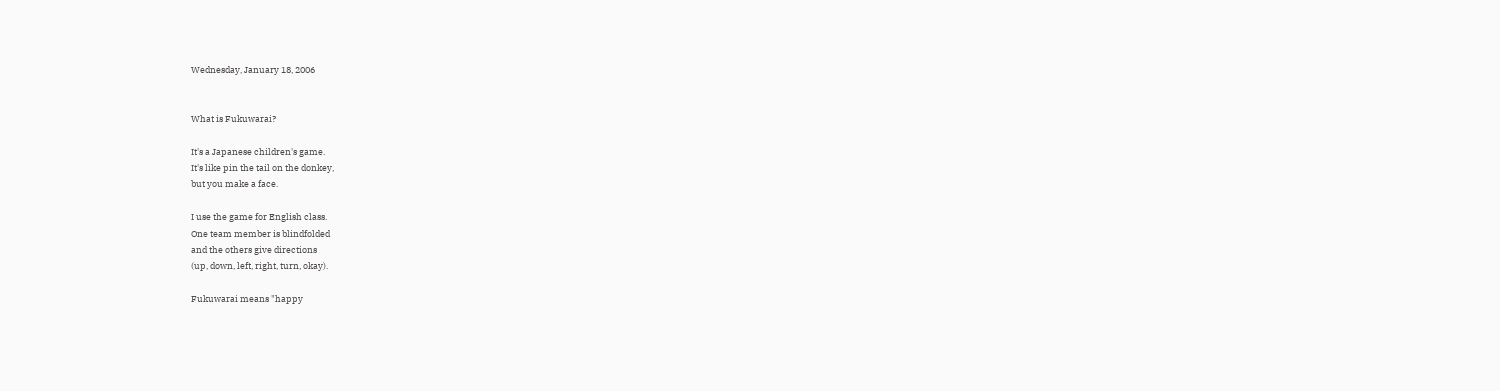Wednesday, January 18, 2006


What is Fukuwarai?

It's a Japanese children's game.
It's like pin the tail on the donkey,
but you make a face.

I use the game for English class.
One team member is blindfolded
and the others give directions
(up, down, left, right, turn, okay).

Fukuwarai means "happy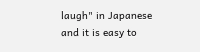laugh" in Japanese
and it is easy to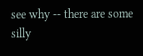see why -- there are some silly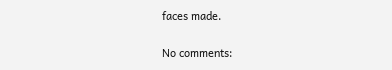faces made.

No comments: